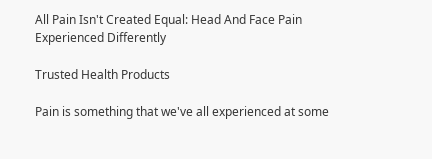All Pain Isn't Created Equal: Head And Face Pain Experienced Differently

Trusted Health Products

Pain is something that we've all experienced at some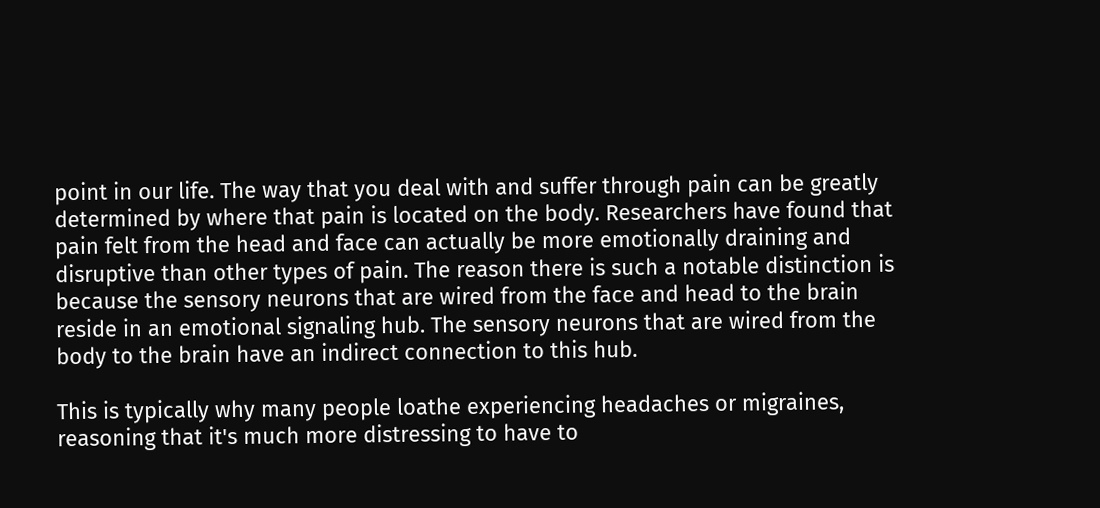point in our life. The way that you deal with and suffer through pain can be greatly determined by where that pain is located on the body. Researchers have found that pain felt from the head and face can actually be more emotionally draining and disruptive than other types of pain. The reason there is such a notable distinction is because the sensory neurons that are wired from the face and head to the brain reside in an emotional signaling hub. The sensory neurons that are wired from the body to the brain have an indirect connection to this hub.

This is typically why many people loathe experiencing headaches or migraines, reasoning that it's much more distressing to have to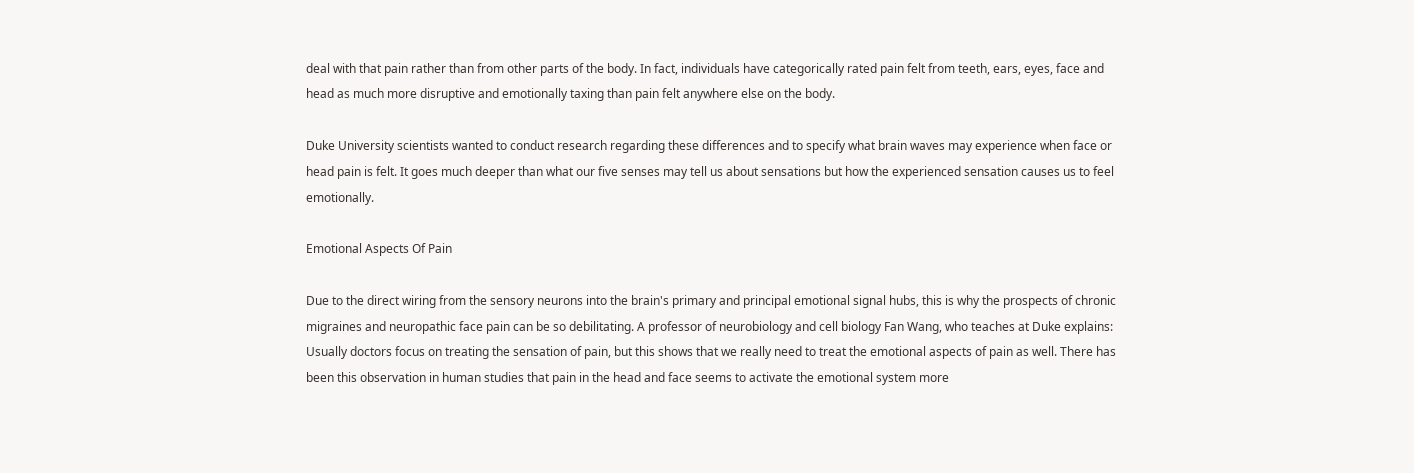deal with that pain rather than from other parts of the body. In fact, individuals have categorically rated pain felt from teeth, ears, eyes, face and head as much more disruptive and emotionally taxing than pain felt anywhere else on the body.

Duke University scientists wanted to conduct research regarding these differences and to specify what brain waves may experience when face or head pain is felt. It goes much deeper than what our five senses may tell us about sensations but how the experienced sensation causes us to feel emotionally.

Emotional Aspects Of Pain

Due to the direct wiring from the sensory neurons into the brain's primary and principal emotional signal hubs, this is why the prospects of chronic migraines and neuropathic face pain can be so debilitating. A professor of neurobiology and cell biology Fan Wang, who teaches at Duke explains: Usually doctors focus on treating the sensation of pain, but this shows that we really need to treat the emotional aspects of pain as well. There has been this observation in human studies that pain in the head and face seems to activate the emotional system more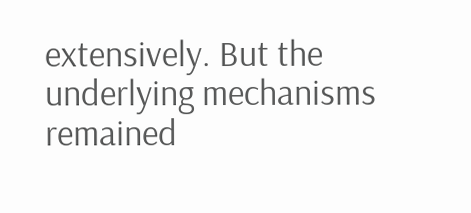extensively. But the underlying mechanisms remained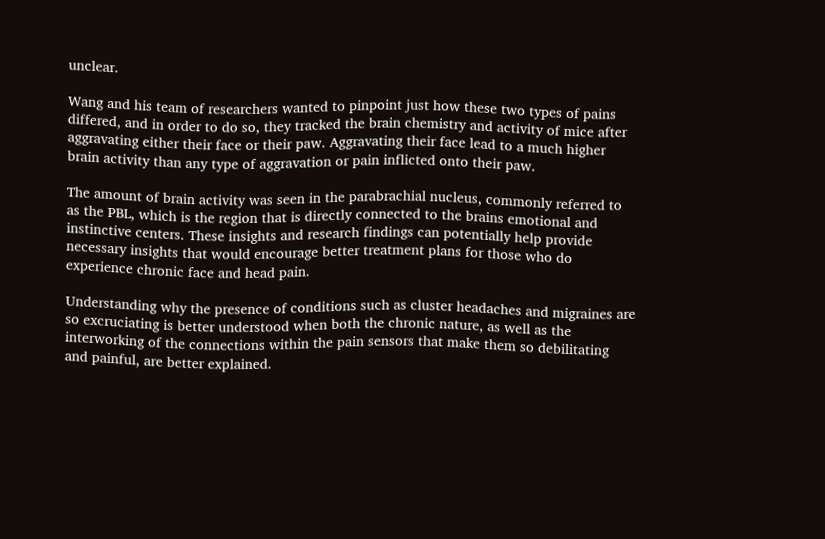unclear.

Wang and his team of researchers wanted to pinpoint just how these two types of pains differed, and in order to do so, they tracked the brain chemistry and activity of mice after aggravating either their face or their paw. Aggravating their face lead to a much higher brain activity than any type of aggravation or pain inflicted onto their paw.

The amount of brain activity was seen in the parabrachial nucleus, commonly referred to as the PBL, which is the region that is directly connected to the brains emotional and instinctive centers. These insights and research findings can potentially help provide necessary insights that would encourage better treatment plans for those who do experience chronic face and head pain.

Understanding why the presence of conditions such as cluster headaches and migraines are so excruciating is better understood when both the chronic nature, as well as the interworking of the connections within the pain sensors that make them so debilitating and painful, are better explained.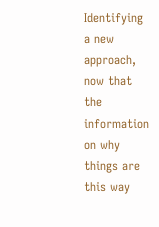Identifying a new approach, now that the information on why things are this way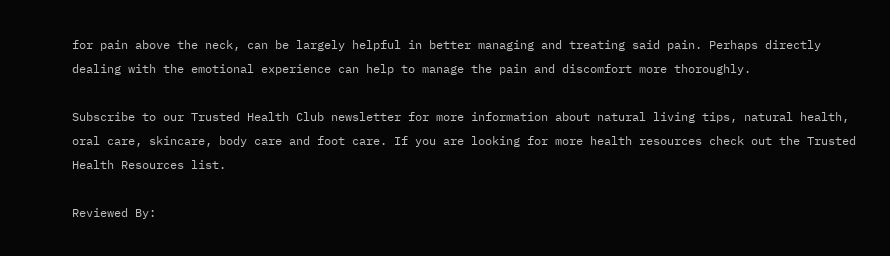for pain above the neck, can be largely helpful in better managing and treating said pain. Perhaps directly dealing with the emotional experience can help to manage the pain and discomfort more thoroughly.

Subscribe to our Trusted Health Club newsletter for more information about natural living tips, natural health, oral care, skincare, body care and foot care. If you are looking for more health resources check out the Trusted Health Resources list.

Reviewed By: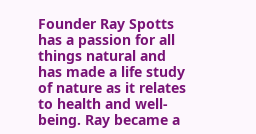Founder Ray Spotts has a passion for all things natural and has made a life study of nature as it relates to health and well-being. Ray became a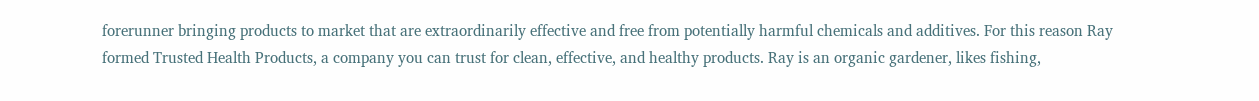forerunner bringing products to market that are extraordinarily effective and free from potentially harmful chemicals and additives. For this reason Ray formed Trusted Health Products, a company you can trust for clean, effective, and healthy products. Ray is an organic gardener, likes fishing,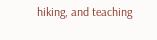hiking, and teaching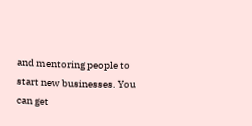and mentoring people to start new businesses. You can get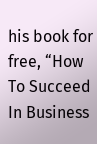his book for free, “How To Succeed In Business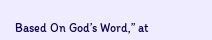Based On God’s Word,” at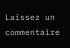Laissez un commentaire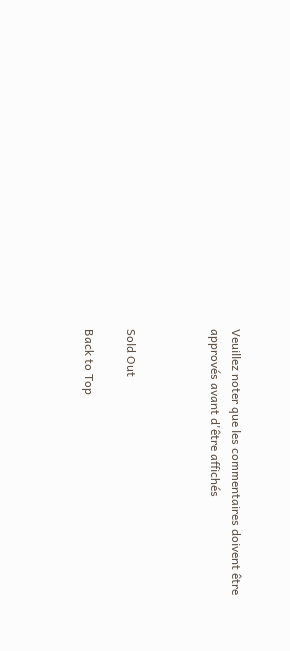Veuillez noter que les commentaires doivent être approvés avant d'être affichés



Sold Out

Back to Top